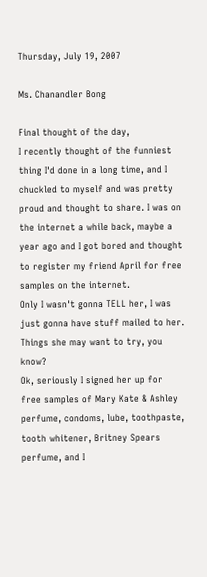Thursday, July 19, 2007

Ms. Chanandler Bong

Final thought of the day,
I recently thought of the funniest thing I'd done in a long time, and I chuckled to myself and was pretty proud and thought to share. I was on the internet a while back, maybe a year ago and I got bored and thought to register my friend April for free samples on the internet.
Only I wasn't gonna TELL her, I was just gonna have stuff mailed to her. Things she may want to try, you know?
Ok, seriously I signed her up for free samples of Mary Kate & Ashley perfume, condoms, lube, toothpaste, tooth whitener, Britney Spears perfume, and I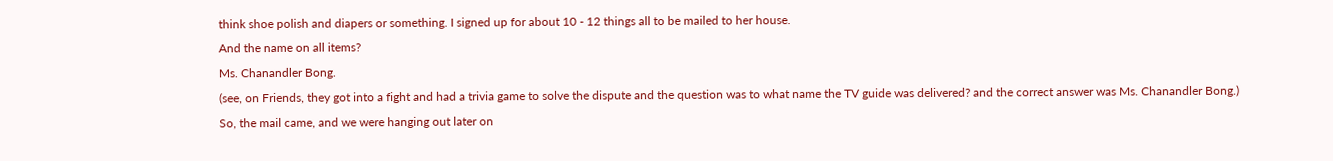think shoe polish and diapers or something. I signed up for about 10 - 12 things all to be mailed to her house.
And the name on all items?
Ms. Chanandler Bong.
(see, on Friends, they got into a fight and had a trivia game to solve the dispute and the question was to what name the TV guide was delivered? and the correct answer was Ms. Chanandler Bong.)
So, the mail came, and we were hanging out later on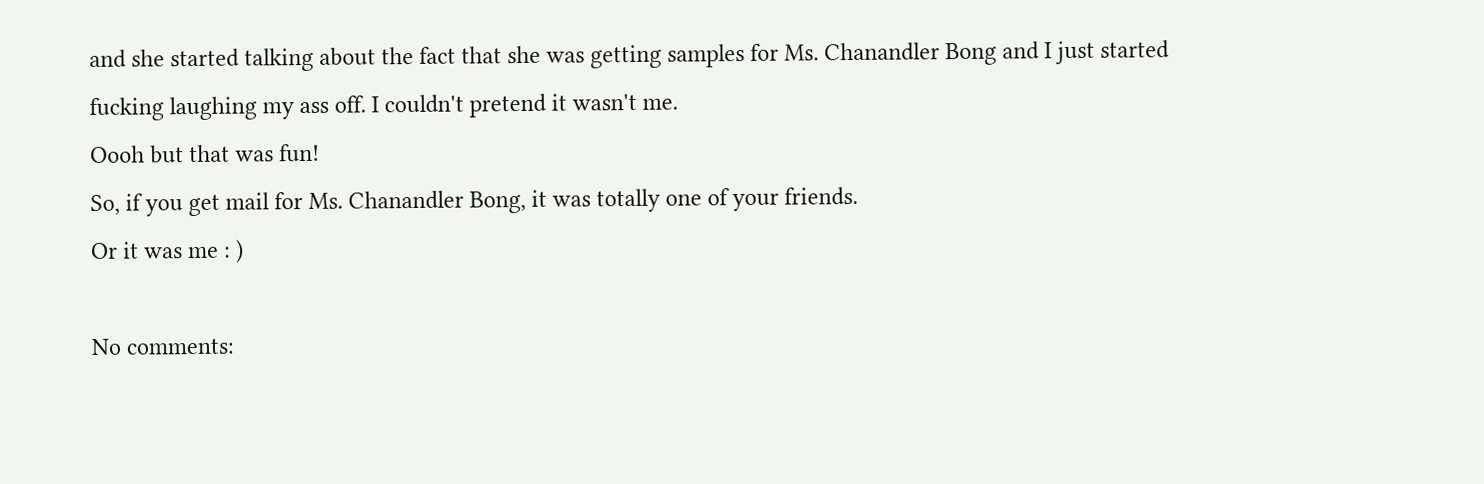and she started talking about the fact that she was getting samples for Ms. Chanandler Bong and I just started fucking laughing my ass off. I couldn't pretend it wasn't me.
Oooh but that was fun!
So, if you get mail for Ms. Chanandler Bong, it was totally one of your friends.
Or it was me : )

No comments: